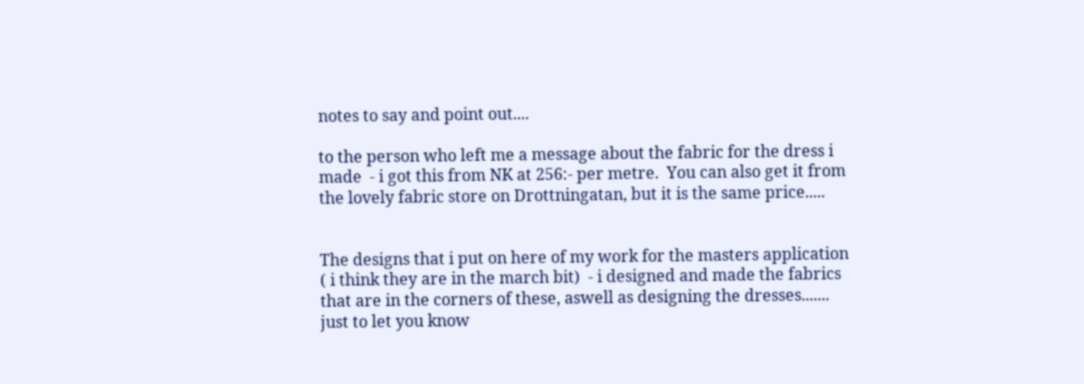notes to say and point out....

to the person who left me a message about the fabric for the dress i made  - i got this from NK at 256:- per metre.  You can also get it from the lovely fabric store on Drottningatan, but it is the same price.....


The designs that i put on here of my work for the masters application ( i think they are in the march bit)  - i designed and made the fabrics that are in the corners of these, aswell as designing the dresses....... just to let you know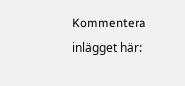Kommentera inlägget här: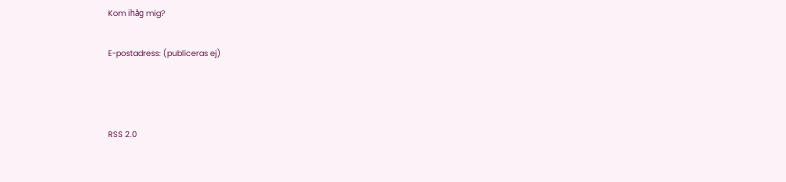Kom ihåg mig?

E-postadress: (publiceras ej)



RSS 2.0